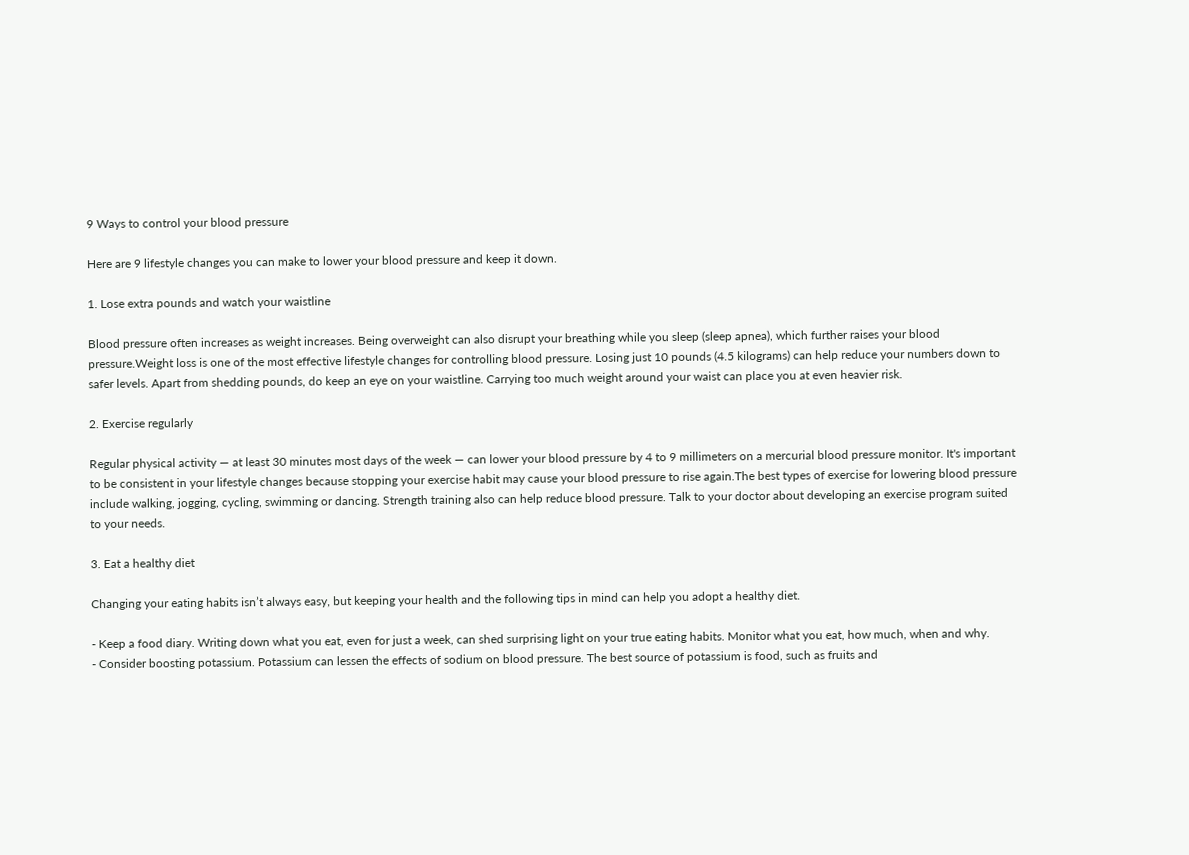9 Ways to control your blood pressure

Here are 9 lifestyle changes you can make to lower your blood pressure and keep it down.

1. Lose extra pounds and watch your waistline

Blood pressure often increases as weight increases. Being overweight can also disrupt your breathing while you sleep (sleep apnea), which further raises your blood pressure.Weight loss is one of the most effective lifestyle changes for controlling blood pressure. Losing just 10 pounds (4.5 kilograms) can help reduce your numbers down to safer levels. Apart from shedding pounds, do keep an eye on your waistline. Carrying too much weight around your waist can place you at even heavier risk.

2. Exercise regularly

Regular physical activity — at least 30 minutes most days of the week — can lower your blood pressure by 4 to 9 millimeters on a mercurial blood pressure monitor. It's important to be consistent in your lifestyle changes because stopping your exercise habit may cause your blood pressure to rise again.The best types of exercise for lowering blood pressure include walking, jogging, cycling, swimming or dancing. Strength training also can help reduce blood pressure. Talk to your doctor about developing an exercise program suited to your needs.

3. Eat a healthy diet

Changing your eating habits isn’t always easy, but keeping your health and the following tips in mind can help you adopt a healthy diet.

- Keep a food diary. Writing down what you eat, even for just a week, can shed surprising light on your true eating habits. Monitor what you eat, how much, when and why.
- Consider boosting potassium. Potassium can lessen the effects of sodium on blood pressure. The best source of potassium is food, such as fruits and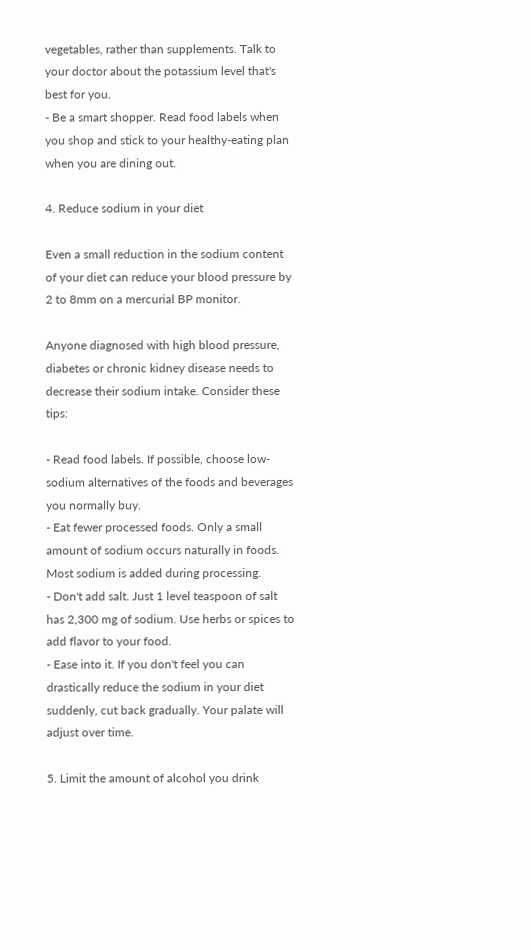vegetables, rather than supplements. Talk to your doctor about the potassium level that's best for you.
- Be a smart shopper. Read food labels when you shop and stick to your healthy-eating plan when you are dining out.

4. Reduce sodium in your diet

Even a small reduction in the sodium content of your diet can reduce your blood pressure by 2 to 8mm on a mercurial BP monitor.

Anyone diagnosed with high blood pressure, diabetes or chronic kidney disease needs to decrease their sodium intake. Consider these tips:

- Read food labels. If possible, choose low-sodium alternatives of the foods and beverages you normally buy.
- Eat fewer processed foods. Only a small amount of sodium occurs naturally in foods. Most sodium is added during processing.
- Don't add salt. Just 1 level teaspoon of salt has 2,300 mg of sodium. Use herbs or spices to add flavor to your food.
- Ease into it. If you don't feel you can drastically reduce the sodium in your diet suddenly, cut back gradually. Your palate will adjust over time.

5. Limit the amount of alcohol you drink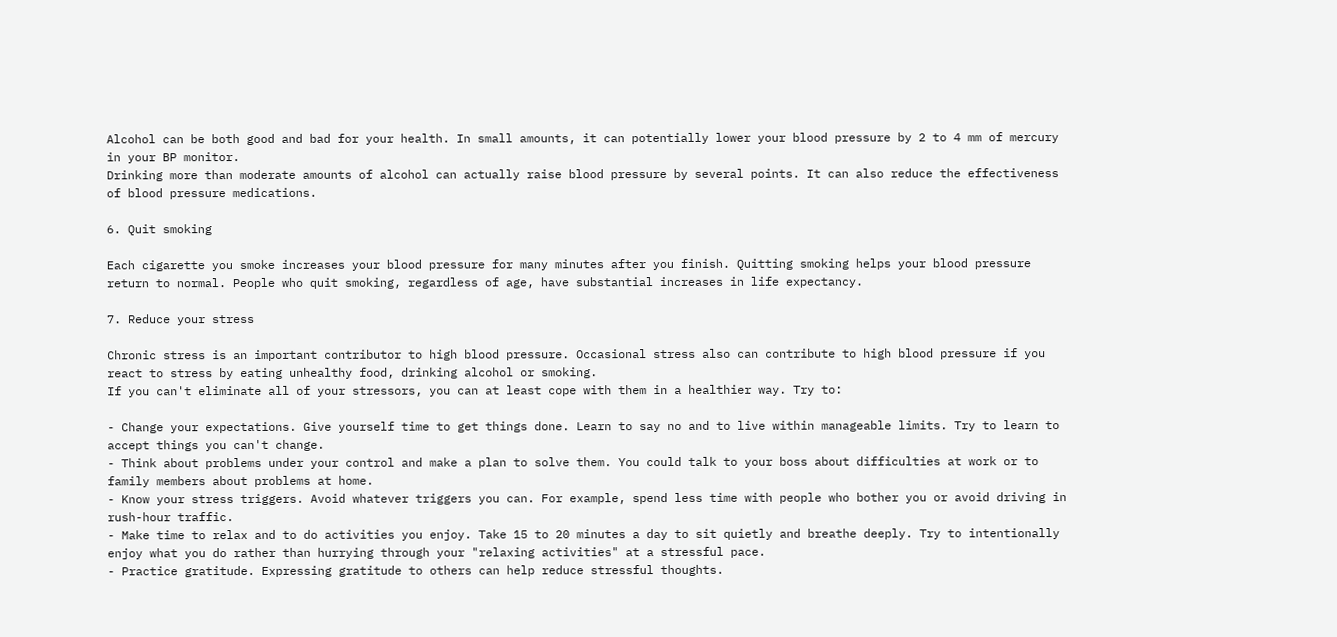Alcohol can be both good and bad for your health. In small amounts, it can potentially lower your blood pressure by 2 to 4 mm of mercury in your BP monitor.
Drinking more than moderate amounts of alcohol can actually raise blood pressure by several points. It can also reduce the effectiveness of blood pressure medications.

6. Quit smoking

Each cigarette you smoke increases your blood pressure for many minutes after you finish. Quitting smoking helps your blood pressure return to normal. People who quit smoking, regardless of age, have substantial increases in life expectancy.

7. Reduce your stress

Chronic stress is an important contributor to high blood pressure. Occasional stress also can contribute to high blood pressure if you react to stress by eating unhealthy food, drinking alcohol or smoking.
If you can't eliminate all of your stressors, you can at least cope with them in a healthier way. Try to:

- Change your expectations. Give yourself time to get things done. Learn to say no and to live within manageable limits. Try to learn to accept things you can't change.
- Think about problems under your control and make a plan to solve them. You could talk to your boss about difficulties at work or to family members about problems at home.
- Know your stress triggers. Avoid whatever triggers you can. For example, spend less time with people who bother you or avoid driving in rush-hour traffic.
- Make time to relax and to do activities you enjoy. Take 15 to 20 minutes a day to sit quietly and breathe deeply. Try to intentionally enjoy what you do rather than hurrying through your "relaxing activities" at a stressful pace.
- Practice gratitude. Expressing gratitude to others can help reduce stressful thoughts.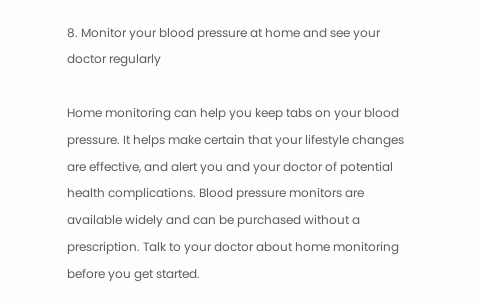8. Monitor your blood pressure at home and see your doctor regularly

Home monitoring can help you keep tabs on your blood pressure. It helps make certain that your lifestyle changes are effective, and alert you and your doctor of potential health complications. Blood pressure monitors are available widely and can be purchased without a prescription. Talk to your doctor about home monitoring before you get started.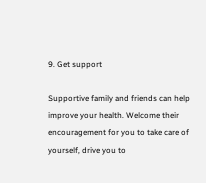9. Get support

Supportive family and friends can help improve your health. Welcome their encouragement for you to take care of yourself, drive you to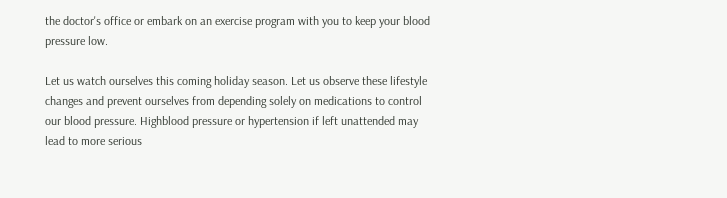the doctor's office or embark on an exercise program with you to keep your blood pressure low.

Let us watch ourselves this coming holiday season. Let us observe these lifestyle changes and prevent ourselves from depending solely on medications to control our blood pressure. Highblood pressure or hypertension if left unattended may lead to more serious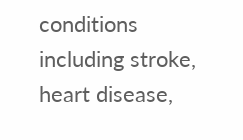conditions including stroke, heart disease,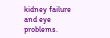kidney failure and eye problems.